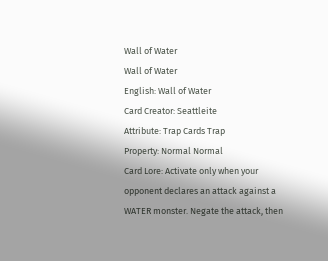Wall of Water
Wall of Water
English: Wall of Water
Card Creator: Seattleite
Attribute: Trap Cards Trap
Property: Normal Normal
Card Lore: Activate only when your opponent declares an attack against a WATER monster. Negate the attack, then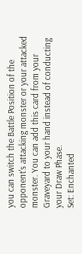you can switch the Battle Position of the opponent's attacking monster or your attacked monster. You can add this card from your Graveyard to your hand instead of conducting your Draw Phase.
Set: Enchanted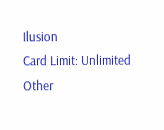Ilusion
Card Limit: Unlimited
Other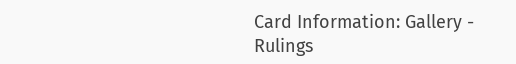Card Information: Gallery - Rulings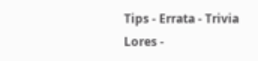Tips - Errata - Trivia
Lores -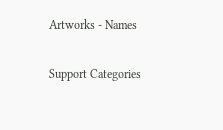Artworks - Names

Support Categories